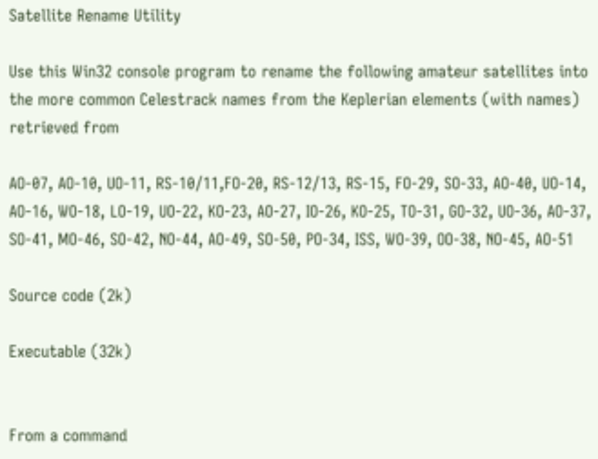Satellite Rename Utility

Use this Win32 console program to rename the following amateur satellites into the more common Celestrack names from the Keplerian elements (with names) retrieved from

AO-07, AO-10, UO-11, RS-10/11,FO-20, RS-12/13, RS-15, FO-29, SO-33, AO-40, UO-14, AO-16, WO-18, LO-19, UO-22, KO-23, AO-27, IO-26, KO-25, TO-31, GO-32, UO-36, AO-37, SO-41, MO-46, SO-42, NO-44, AO-49, SO-50, PO-34, ISS, WO-39, OO-38, NO-45, AO-51

Source code (2k)

Executable (32k)


From a command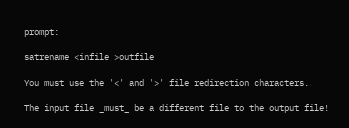prompt:

satrename <infile >outfile

You must use the '<' and '>' file redirection characters.

The input file _must_ be a different file to the output file!